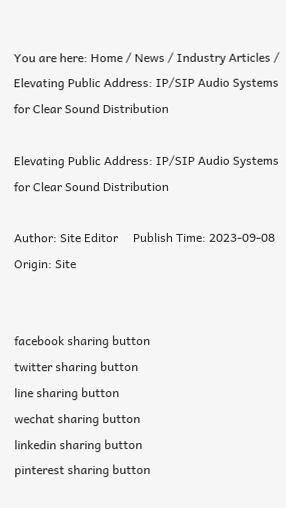You are here: Home / News / Industry Articles / Elevating Public Address: IP/SIP Audio Systems for Clear Sound Distribution

Elevating Public Address: IP/SIP Audio Systems for Clear Sound Distribution

Author: Site Editor     Publish Time: 2023-09-08      Origin: Site


facebook sharing button
twitter sharing button
line sharing button
wechat sharing button
linkedin sharing button
pinterest sharing button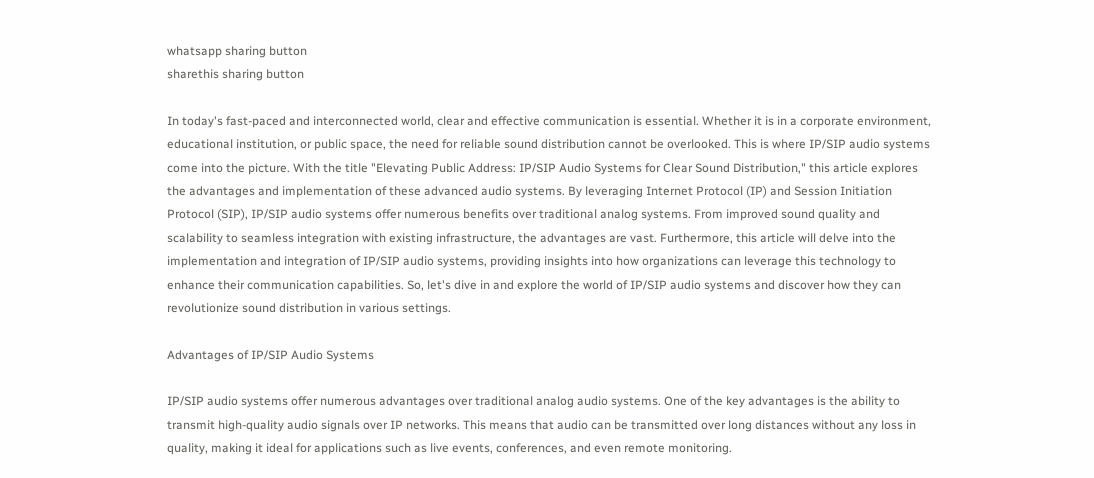whatsapp sharing button
sharethis sharing button

In today's fast-paced and interconnected world, clear and effective communication is essential. Whether it is in a corporate environment, educational institution, or public space, the need for reliable sound distribution cannot be overlooked. This is where IP/SIP audio systems come into the picture. With the title "Elevating Public Address: IP/SIP Audio Systems for Clear Sound Distribution," this article explores the advantages and implementation of these advanced audio systems. By leveraging Internet Protocol (IP) and Session Initiation Protocol (SIP), IP/SIP audio systems offer numerous benefits over traditional analog systems. From improved sound quality and scalability to seamless integration with existing infrastructure, the advantages are vast. Furthermore, this article will delve into the implementation and integration of IP/SIP audio systems, providing insights into how organizations can leverage this technology to enhance their communication capabilities. So, let's dive in and explore the world of IP/SIP audio systems and discover how they can revolutionize sound distribution in various settings.

Advantages of IP/SIP Audio Systems

IP/SIP audio systems offer numerous advantages over traditional analog audio systems. One of the key advantages is the ability to transmit high-quality audio signals over IP networks. This means that audio can be transmitted over long distances without any loss in quality, making it ideal for applications such as live events, conferences, and even remote monitoring.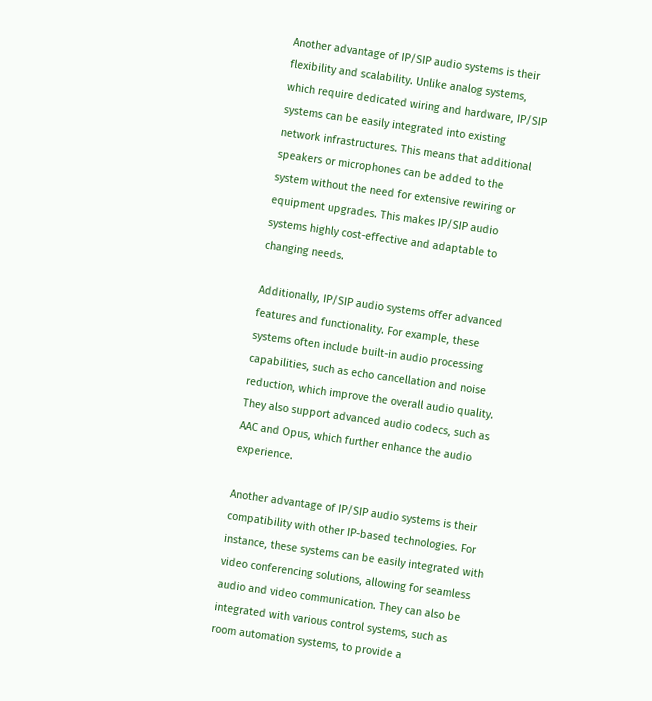Another advantage of IP/SIP audio systems is their flexibility and scalability. Unlike analog systems, which require dedicated wiring and hardware, IP/SIP systems can be easily integrated into existing network infrastructures. This means that additional speakers or microphones can be added to the system without the need for extensive rewiring or equipment upgrades. This makes IP/SIP audio systems highly cost-effective and adaptable to changing needs.

Additionally, IP/SIP audio systems offer advanced features and functionality. For example, these systems often include built-in audio processing capabilities, such as echo cancellation and noise reduction, which improve the overall audio quality. They also support advanced audio codecs, such as AAC and Opus, which further enhance the audio experience.

Another advantage of IP/SIP audio systems is their compatibility with other IP-based technologies. For instance, these systems can be easily integrated with video conferencing solutions, allowing for seamless audio and video communication. They can also be integrated with various control systems, such as room automation systems, to provide a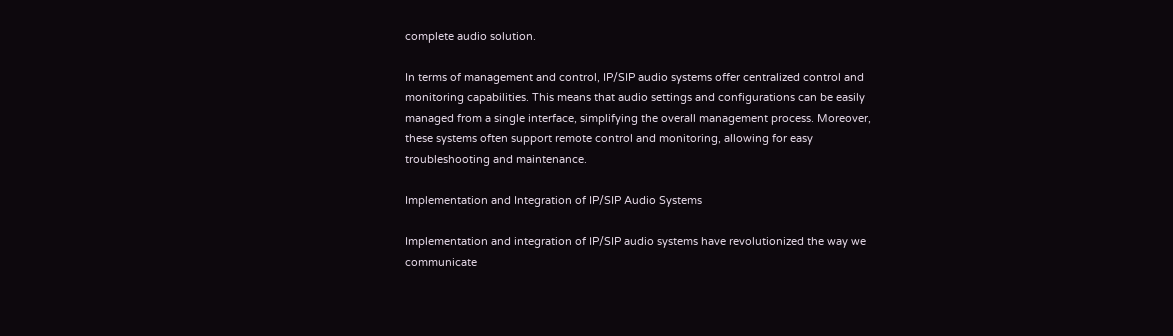complete audio solution.

In terms of management and control, IP/SIP audio systems offer centralized control and monitoring capabilities. This means that audio settings and configurations can be easily managed from a single interface, simplifying the overall management process. Moreover, these systems often support remote control and monitoring, allowing for easy troubleshooting and maintenance.

Implementation and Integration of IP/SIP Audio Systems

Implementation and integration of IP/SIP audio systems have revolutionized the way we communicate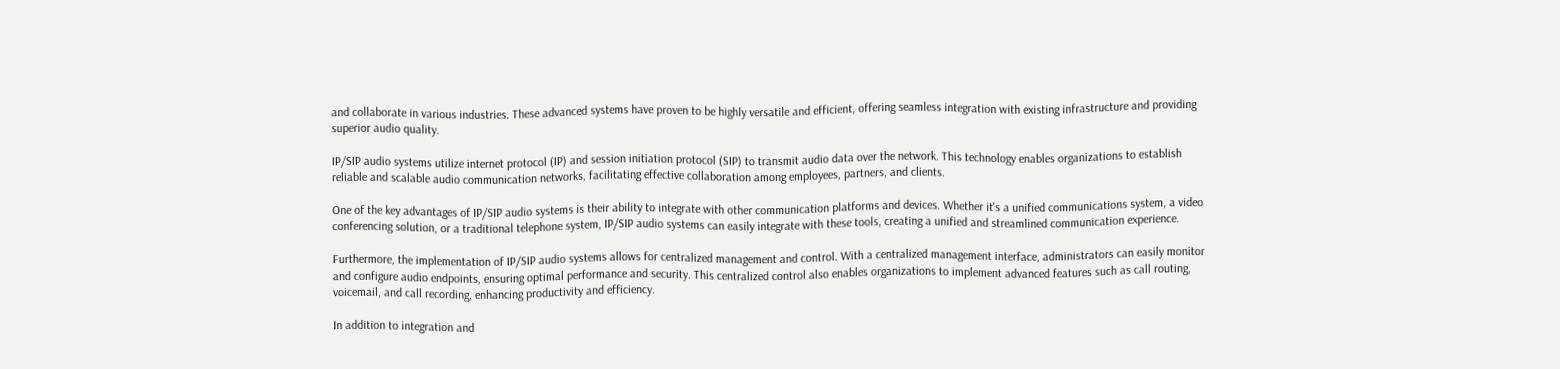and collaborate in various industries. These advanced systems have proven to be highly versatile and efficient, offering seamless integration with existing infrastructure and providing superior audio quality.

IP/SIP audio systems utilize internet protocol (IP) and session initiation protocol (SIP) to transmit audio data over the network. This technology enables organizations to establish reliable and scalable audio communication networks, facilitating effective collaboration among employees, partners, and clients.

One of the key advantages of IP/SIP audio systems is their ability to integrate with other communication platforms and devices. Whether it's a unified communications system, a video conferencing solution, or a traditional telephone system, IP/SIP audio systems can easily integrate with these tools, creating a unified and streamlined communication experience.

Furthermore, the implementation of IP/SIP audio systems allows for centralized management and control. With a centralized management interface, administrators can easily monitor and configure audio endpoints, ensuring optimal performance and security. This centralized control also enables organizations to implement advanced features such as call routing, voicemail, and call recording, enhancing productivity and efficiency.

In addition to integration and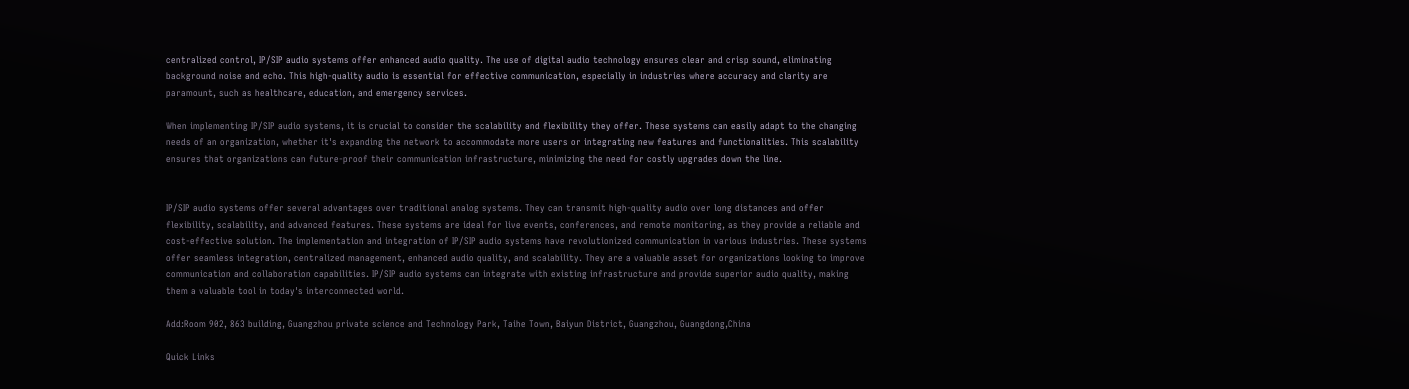centralized control, IP/SIP audio systems offer enhanced audio quality. The use of digital audio technology ensures clear and crisp sound, eliminating background noise and echo. This high-quality audio is essential for effective communication, especially in industries where accuracy and clarity are paramount, such as healthcare, education, and emergency services.

When implementing IP/SIP audio systems, it is crucial to consider the scalability and flexibility they offer. These systems can easily adapt to the changing needs of an organization, whether it's expanding the network to accommodate more users or integrating new features and functionalities. This scalability ensures that organizations can future-proof their communication infrastructure, minimizing the need for costly upgrades down the line.


IP/SIP audio systems offer several advantages over traditional analog systems. They can transmit high-quality audio over long distances and offer flexibility, scalability, and advanced features. These systems are ideal for live events, conferences, and remote monitoring, as they provide a reliable and cost-effective solution. The implementation and integration of IP/SIP audio systems have revolutionized communication in various industries. These systems offer seamless integration, centralized management, enhanced audio quality, and scalability. They are a valuable asset for organizations looking to improve communication and collaboration capabilities. IP/SIP audio systems can integrate with existing infrastructure and provide superior audio quality, making them a valuable tool in today's interconnected world.

Add:Room 902, 863 building, Guangzhou private science and Technology Park, Taihe Town, Baiyun District, Guangzhou, Guangdong,China

Quick Links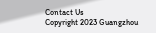Contact Us
Copyright 2023 Guangzhou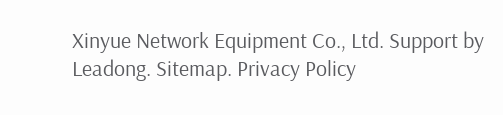Xinyue Network Equipment Co., Ltd. Support by Leadong. Sitemap. Privacy Policy